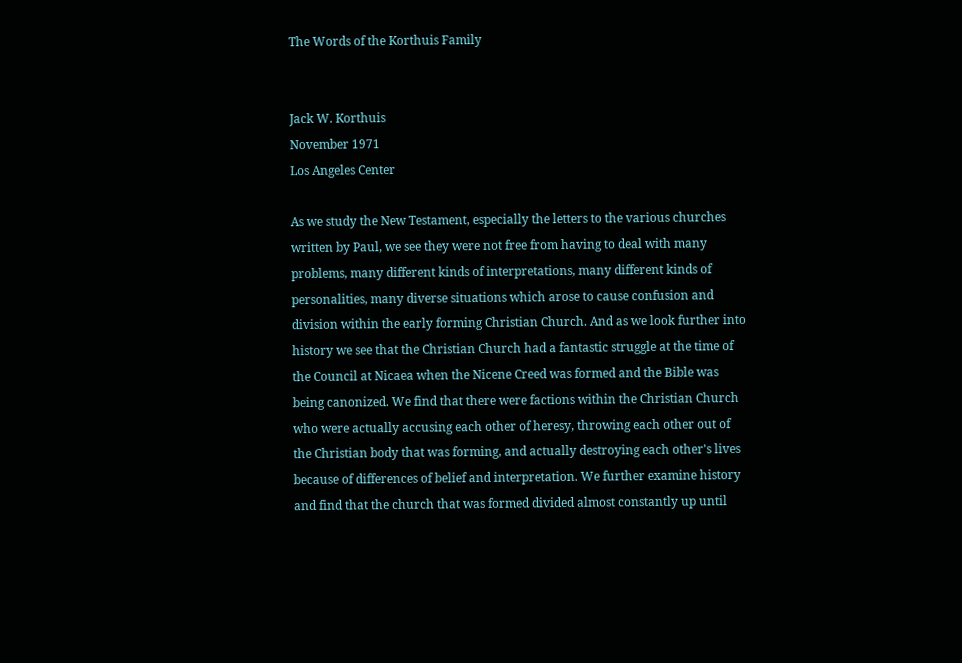The Words of the Korthuis Family


Jack W. Korthuis
November 1971
Los Angeles Center

As we study the New Testament, especially the letters to the various churches written by Paul, we see they were not free from having to deal with many problems, many different kinds of interpretations, many different kinds of personalities, many diverse situations which arose to cause confusion and division within the early forming Christian Church. And as we look further into history we see that the Christian Church had a fantastic struggle at the time of the Council at Nicaea when the Nicene Creed was formed and the Bible was being canonized. We find that there were factions within the Christian Church who were actually accusing each other of heresy, throwing each other out of the Christian body that was forming, and actually destroying each other's lives because of differences of belief and interpretation. We further examine history and find that the church that was formed divided almost constantly up until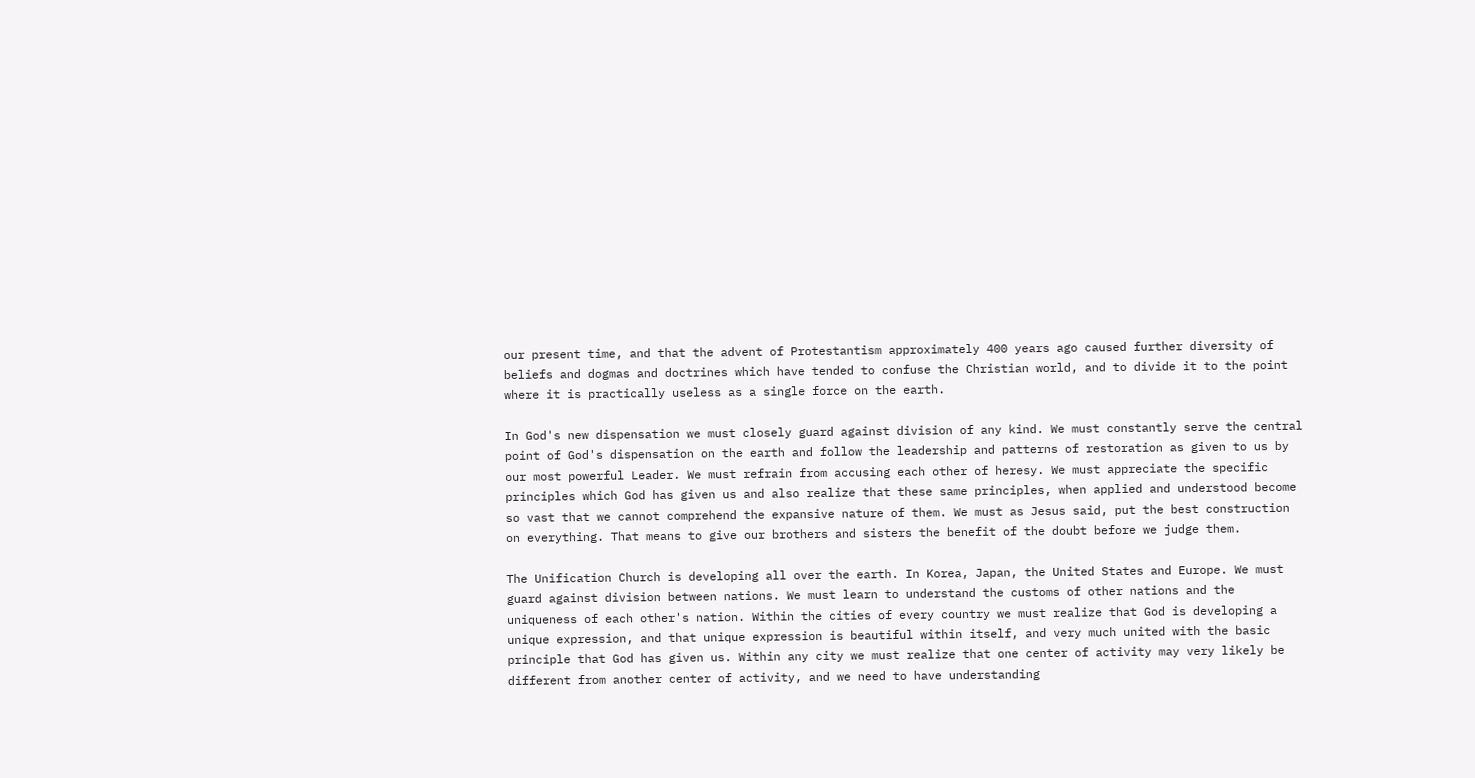our present time, and that the advent of Protestantism approximately 400 years ago caused further diversity of beliefs and dogmas and doctrines which have tended to confuse the Christian world, and to divide it to the point where it is practically useless as a single force on the earth.

In God's new dispensation we must closely guard against division of any kind. We must constantly serve the central point of God's dispensation on the earth and follow the leadership and patterns of restoration as given to us by our most powerful Leader. We must refrain from accusing each other of heresy. We must appreciate the specific principles which God has given us and also realize that these same principles, when applied and understood become so vast that we cannot comprehend the expansive nature of them. We must as Jesus said, put the best construction on everything. That means to give our brothers and sisters the benefit of the doubt before we judge them.

The Unification Church is developing all over the earth. In Korea, Japan, the United States and Europe. We must guard against division between nations. We must learn to understand the customs of other nations and the uniqueness of each other's nation. Within the cities of every country we must realize that God is developing a unique expression, and that unique expression is beautiful within itself, and very much united with the basic principle that God has given us. Within any city we must realize that one center of activity may very likely be different from another center of activity, and we need to have understanding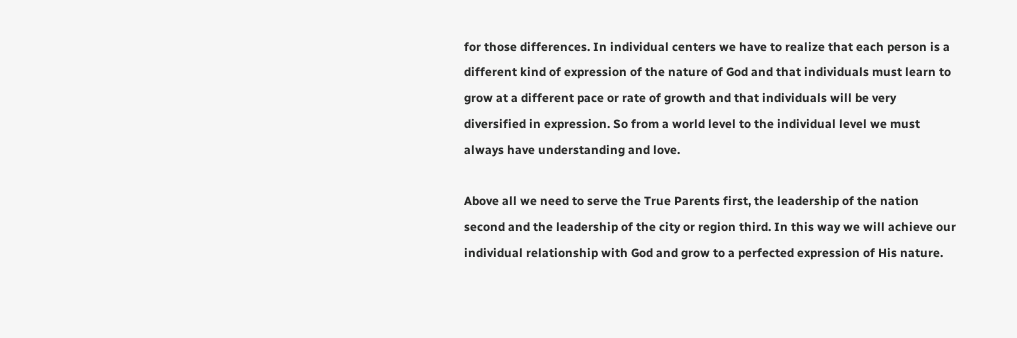for those differences. In individual centers we have to realize that each person is a different kind of expression of the nature of God and that individuals must learn to grow at a different pace or rate of growth and that individuals will be very diversified in expression. So from a world level to the individual level we must always have understanding and love.

Above all we need to serve the True Parents first, the leadership of the nation second and the leadership of the city or region third. In this way we will achieve our individual relationship with God and grow to a perfected expression of His nature.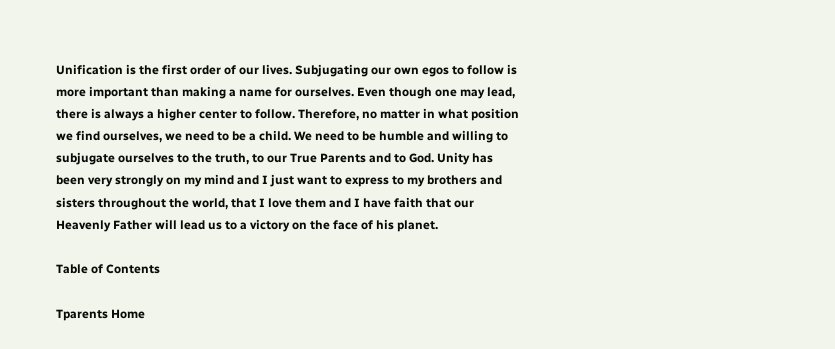Unification is the first order of our lives. Subjugating our own egos to follow is more important than making a name for ourselves. Even though one may lead, there is always a higher center to follow. Therefore, no matter in what position we find ourselves, we need to be a child. We need to be humble and willing to subjugate ourselves to the truth, to our True Parents and to God. Unity has been very strongly on my mind and I just want to express to my brothers and sisters throughout the world, that I love them and I have faith that our Heavenly Father will lead us to a victory on the face of his planet.

Table of Contents

Tparents Home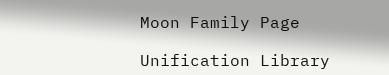Moon Family Page

Unification Library